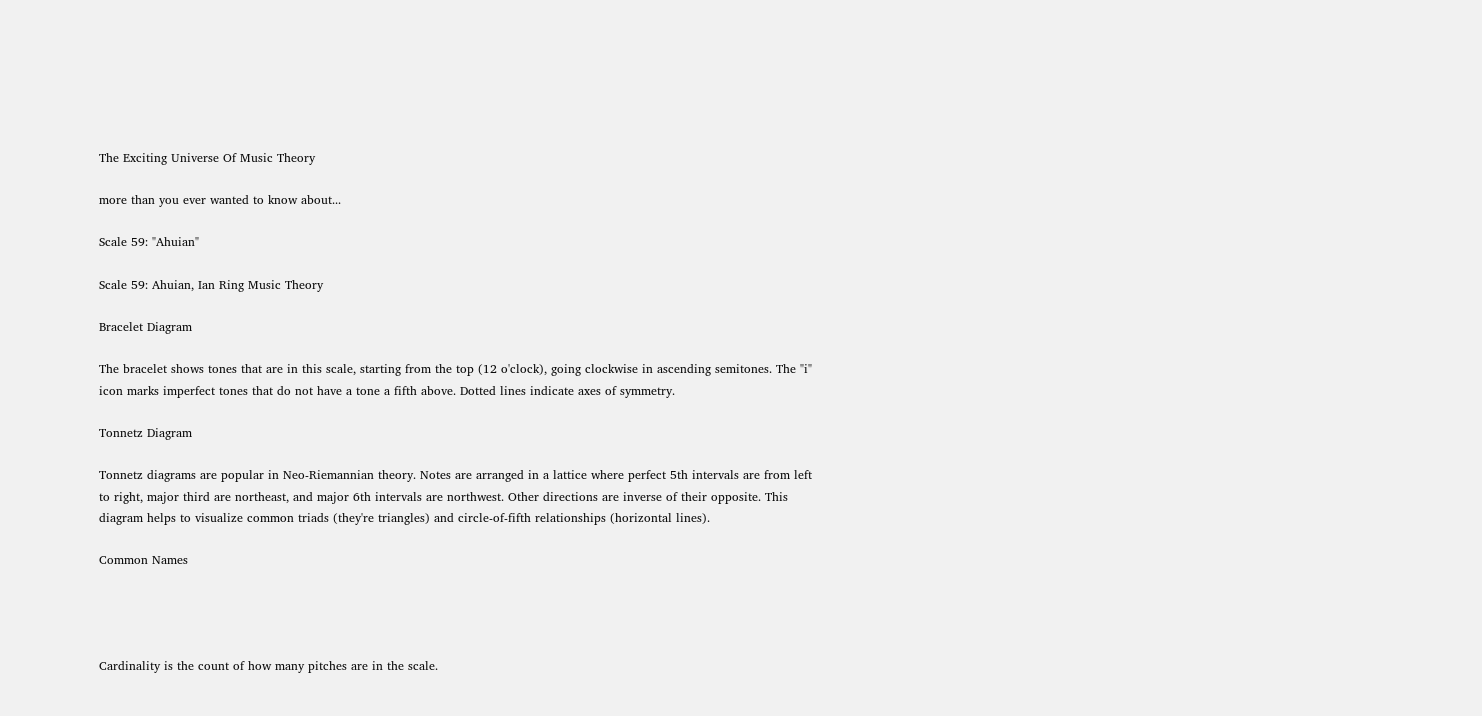The Exciting Universe Of Music Theory

more than you ever wanted to know about...

Scale 59: "Ahuian"

Scale 59: Ahuian, Ian Ring Music Theory

Bracelet Diagram

The bracelet shows tones that are in this scale, starting from the top (12 o'clock), going clockwise in ascending semitones. The "i" icon marks imperfect tones that do not have a tone a fifth above. Dotted lines indicate axes of symmetry.

Tonnetz Diagram

Tonnetz diagrams are popular in Neo-Riemannian theory. Notes are arranged in a lattice where perfect 5th intervals are from left to right, major third are northeast, and major 6th intervals are northwest. Other directions are inverse of their opposite. This diagram helps to visualize common triads (they're triangles) and circle-of-fifth relationships (horizontal lines).

Common Names




Cardinality is the count of how many pitches are in the scale.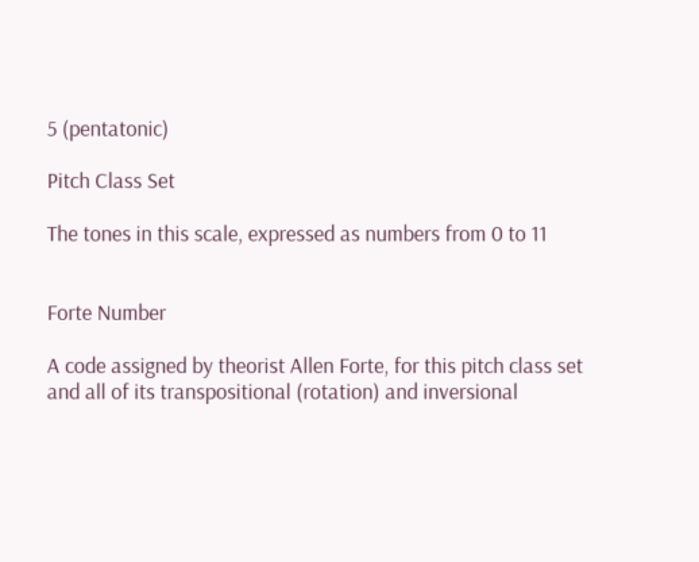5 (pentatonic)

Pitch Class Set

The tones in this scale, expressed as numbers from 0 to 11


Forte Number

A code assigned by theorist Allen Forte, for this pitch class set and all of its transpositional (rotation) and inversional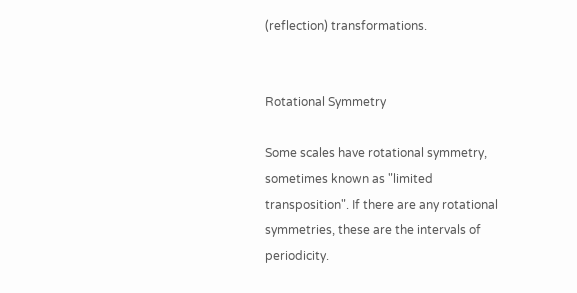(reflection) transformations.


Rotational Symmetry

Some scales have rotational symmetry, sometimes known as "limited transposition". If there are any rotational symmetries, these are the intervals of periodicity.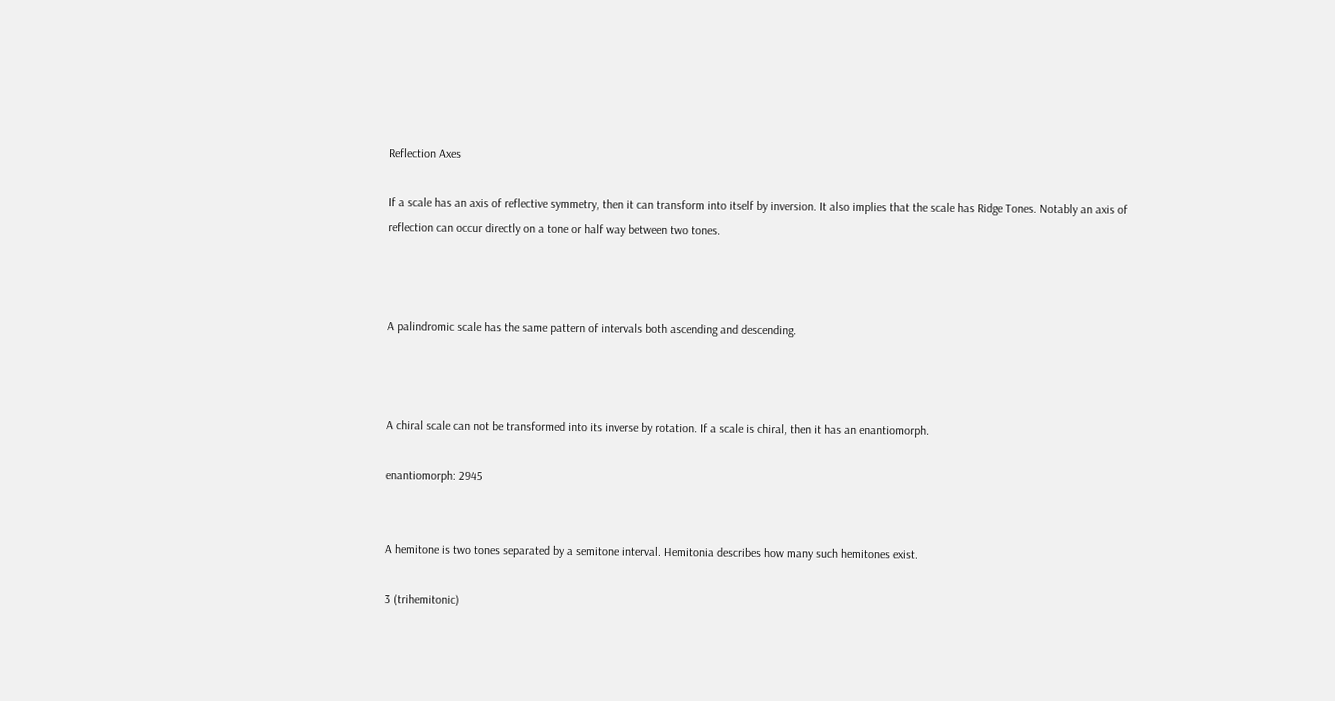Reflection Axes

If a scale has an axis of reflective symmetry, then it can transform into itself by inversion. It also implies that the scale has Ridge Tones. Notably an axis of reflection can occur directly on a tone or half way between two tones.



A palindromic scale has the same pattern of intervals both ascending and descending.



A chiral scale can not be transformed into its inverse by rotation. If a scale is chiral, then it has an enantiomorph.

enantiomorph: 2945


A hemitone is two tones separated by a semitone interval. Hemitonia describes how many such hemitones exist.

3 (trihemitonic)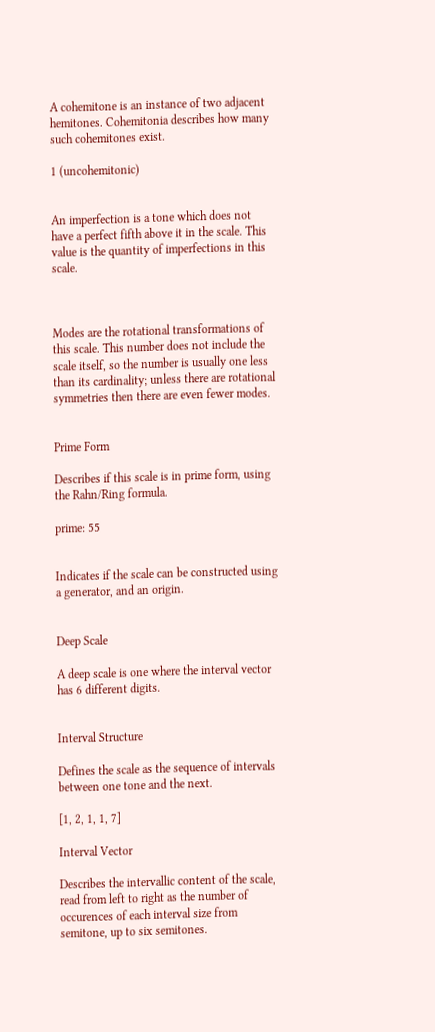A cohemitone is an instance of two adjacent hemitones. Cohemitonia describes how many such cohemitones exist.

1 (uncohemitonic)


An imperfection is a tone which does not have a perfect fifth above it in the scale. This value is the quantity of imperfections in this scale.



Modes are the rotational transformations of this scale. This number does not include the scale itself, so the number is usually one less than its cardinality; unless there are rotational symmetries then there are even fewer modes.


Prime Form

Describes if this scale is in prime form, using the Rahn/Ring formula.

prime: 55


Indicates if the scale can be constructed using a generator, and an origin.


Deep Scale

A deep scale is one where the interval vector has 6 different digits.


Interval Structure

Defines the scale as the sequence of intervals between one tone and the next.

[1, 2, 1, 1, 7]

Interval Vector

Describes the intervallic content of the scale, read from left to right as the number of occurences of each interval size from semitone, up to six semitones.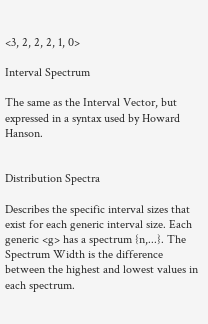<3, 2, 2, 2, 1, 0>

Interval Spectrum

The same as the Interval Vector, but expressed in a syntax used by Howard Hanson.


Distribution Spectra

Describes the specific interval sizes that exist for each generic interval size. Each generic <g> has a spectrum {n,...}. The Spectrum Width is the difference between the highest and lowest values in each spectrum.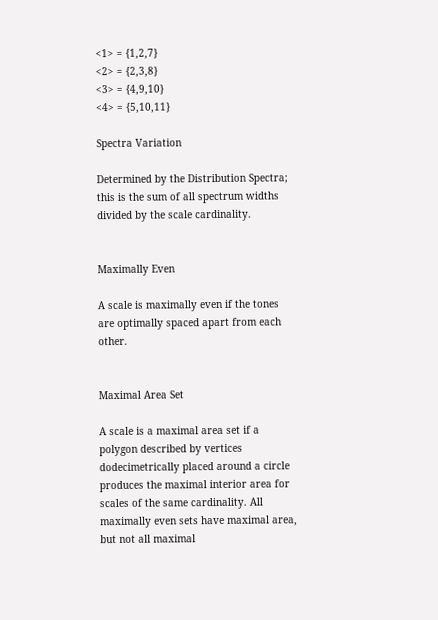<1> = {1,2,7}
<2> = {2,3,8}
<3> = {4,9,10}
<4> = {5,10,11}

Spectra Variation

Determined by the Distribution Spectra; this is the sum of all spectrum widths divided by the scale cardinality.


Maximally Even

A scale is maximally even if the tones are optimally spaced apart from each other.


Maximal Area Set

A scale is a maximal area set if a polygon described by vertices dodecimetrically placed around a circle produces the maximal interior area for scales of the same cardinality. All maximally even sets have maximal area, but not all maximal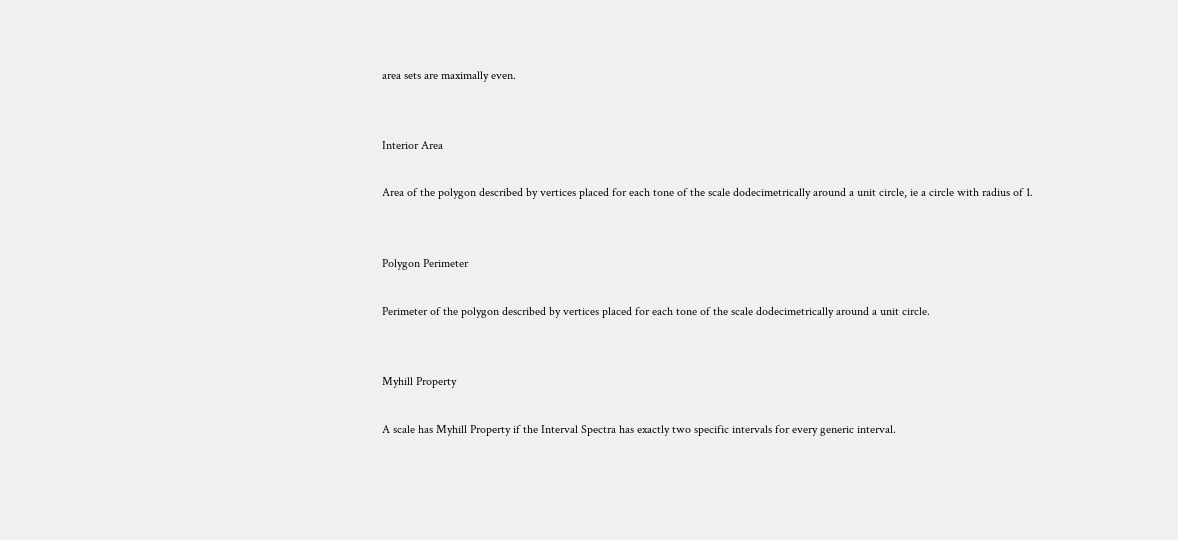area sets are maximally even.


Interior Area

Area of the polygon described by vertices placed for each tone of the scale dodecimetrically around a unit circle, ie a circle with radius of 1.


Polygon Perimeter

Perimeter of the polygon described by vertices placed for each tone of the scale dodecimetrically around a unit circle.


Myhill Property

A scale has Myhill Property if the Interval Spectra has exactly two specific intervals for every generic interval.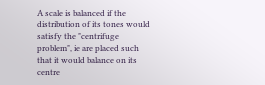A scale is balanced if the distribution of its tones would satisfy the "centrifuge problem", ie are placed such that it would balance on its centre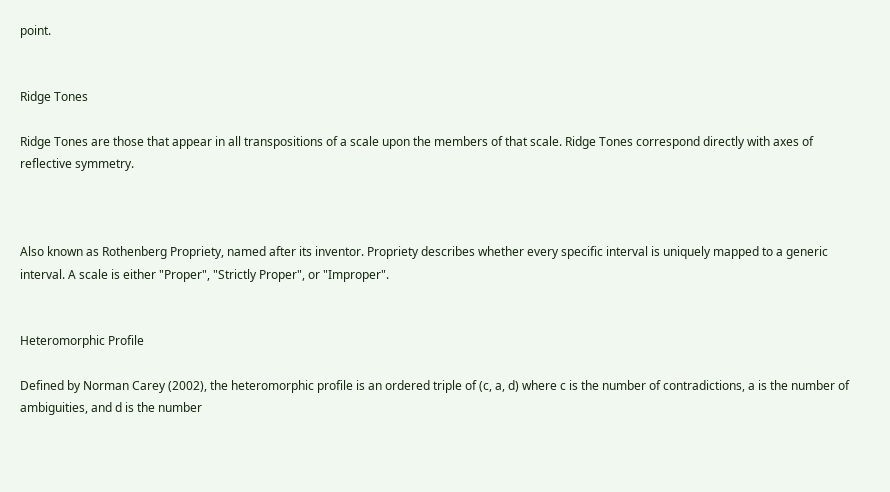point.


Ridge Tones

Ridge Tones are those that appear in all transpositions of a scale upon the members of that scale. Ridge Tones correspond directly with axes of reflective symmetry.



Also known as Rothenberg Propriety, named after its inventor. Propriety describes whether every specific interval is uniquely mapped to a generic interval. A scale is either "Proper", "Strictly Proper", or "Improper".


Heteromorphic Profile

Defined by Norman Carey (2002), the heteromorphic profile is an ordered triple of (c, a, d) where c is the number of contradictions, a is the number of ambiguities, and d is the number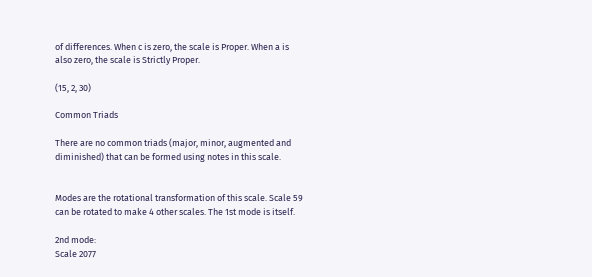of differences. When c is zero, the scale is Proper. When a is also zero, the scale is Strictly Proper.

(15, 2, 30)

Common Triads

There are no common triads (major, minor, augmented and diminished) that can be formed using notes in this scale.


Modes are the rotational transformation of this scale. Scale 59 can be rotated to make 4 other scales. The 1st mode is itself.

2nd mode:
Scale 2077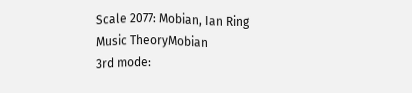Scale 2077: Mobian, Ian Ring Music TheoryMobian
3rd mode: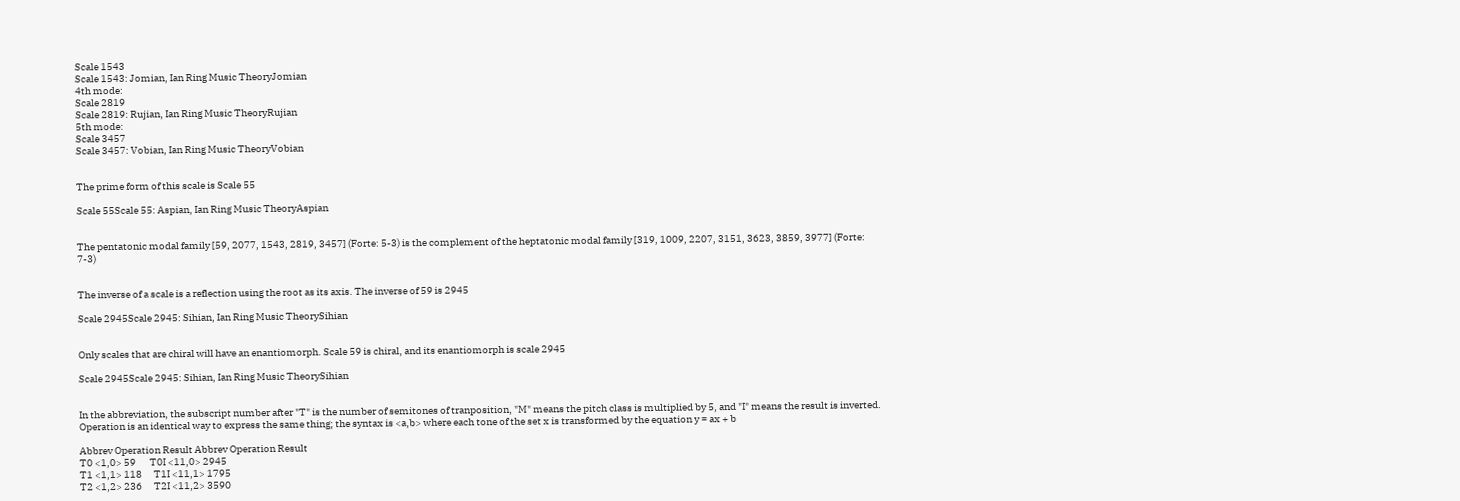Scale 1543
Scale 1543: Jomian, Ian Ring Music TheoryJomian
4th mode:
Scale 2819
Scale 2819: Rujian, Ian Ring Music TheoryRujian
5th mode:
Scale 3457
Scale 3457: Vobian, Ian Ring Music TheoryVobian


The prime form of this scale is Scale 55

Scale 55Scale 55: Aspian, Ian Ring Music TheoryAspian


The pentatonic modal family [59, 2077, 1543, 2819, 3457] (Forte: 5-3) is the complement of the heptatonic modal family [319, 1009, 2207, 3151, 3623, 3859, 3977] (Forte: 7-3)


The inverse of a scale is a reflection using the root as its axis. The inverse of 59 is 2945

Scale 2945Scale 2945: Sihian, Ian Ring Music TheorySihian


Only scales that are chiral will have an enantiomorph. Scale 59 is chiral, and its enantiomorph is scale 2945

Scale 2945Scale 2945: Sihian, Ian Ring Music TheorySihian


In the abbreviation, the subscript number after "T" is the number of semitones of tranposition, "M" means the pitch class is multiplied by 5, and "I" means the result is inverted. Operation is an identical way to express the same thing; the syntax is <a,b> where each tone of the set x is transformed by the equation y = ax + b

Abbrev Operation Result Abbrev Operation Result
T0 <1,0> 59       T0I <11,0> 2945
T1 <1,1> 118      T1I <11,1> 1795
T2 <1,2> 236      T2I <11,2> 3590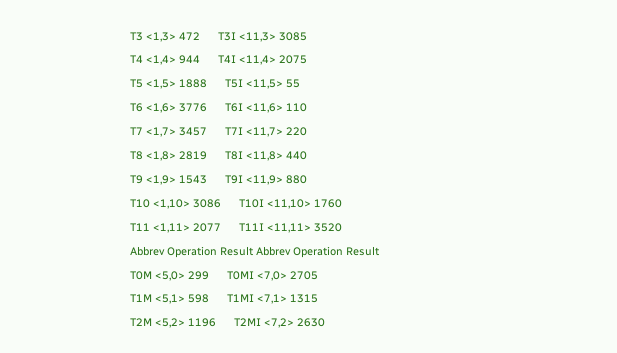T3 <1,3> 472      T3I <11,3> 3085
T4 <1,4> 944      T4I <11,4> 2075
T5 <1,5> 1888      T5I <11,5> 55
T6 <1,6> 3776      T6I <11,6> 110
T7 <1,7> 3457      T7I <11,7> 220
T8 <1,8> 2819      T8I <11,8> 440
T9 <1,9> 1543      T9I <11,9> 880
T10 <1,10> 3086      T10I <11,10> 1760
T11 <1,11> 2077      T11I <11,11> 3520
Abbrev Operation Result Abbrev Operation Result
T0M <5,0> 299      T0MI <7,0> 2705
T1M <5,1> 598      T1MI <7,1> 1315
T2M <5,2> 1196      T2MI <7,2> 2630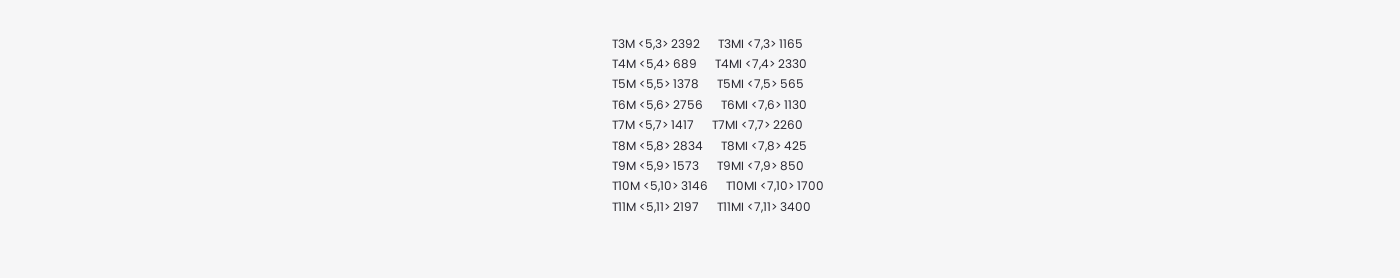T3M <5,3> 2392      T3MI <7,3> 1165
T4M <5,4> 689      T4MI <7,4> 2330
T5M <5,5> 1378      T5MI <7,5> 565
T6M <5,6> 2756      T6MI <7,6> 1130
T7M <5,7> 1417      T7MI <7,7> 2260
T8M <5,8> 2834      T8MI <7,8> 425
T9M <5,9> 1573      T9MI <7,9> 850
T10M <5,10> 3146      T10MI <7,10> 1700
T11M <5,11> 2197      T11MI <7,11> 3400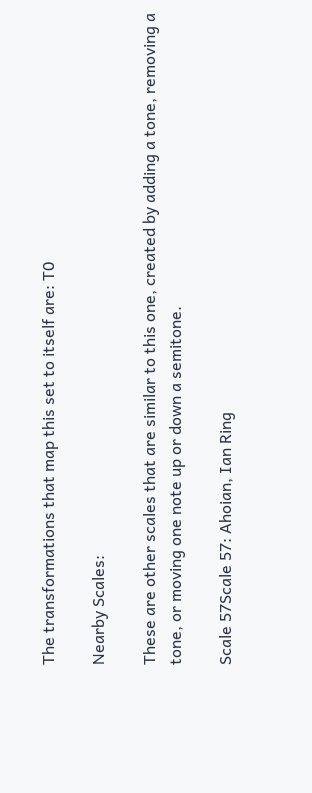The transformations that map this set to itself are: T0

Nearby Scales:

These are other scales that are similar to this one, created by adding a tone, removing a tone, or moving one note up or down a semitone.

Scale 57Scale 57: Ahoian, Ian Ring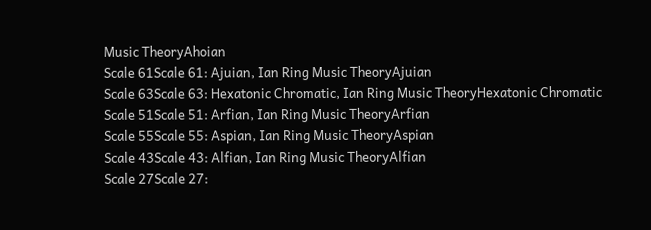Music TheoryAhoian
Scale 61Scale 61: Ajuian, Ian Ring Music TheoryAjuian
Scale 63Scale 63: Hexatonic Chromatic, Ian Ring Music TheoryHexatonic Chromatic
Scale 51Scale 51: Arfian, Ian Ring Music TheoryArfian
Scale 55Scale 55: Aspian, Ian Ring Music TheoryAspian
Scale 43Scale 43: Alfian, Ian Ring Music TheoryAlfian
Scale 27Scale 27: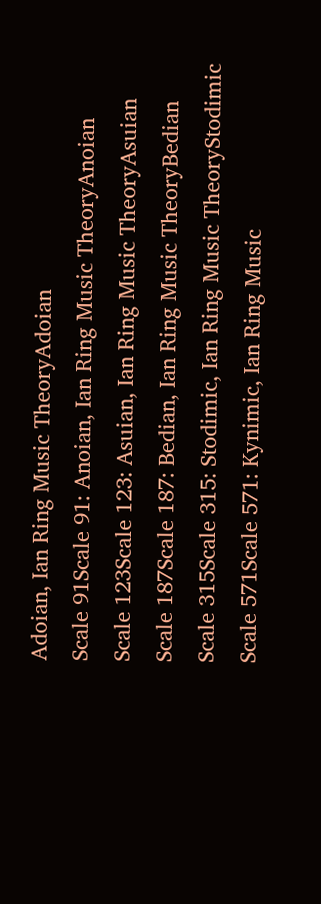Adoian, Ian Ring Music TheoryAdoian
Scale 91Scale 91: Anoian, Ian Ring Music TheoryAnoian
Scale 123Scale 123: Asuian, Ian Ring Music TheoryAsuian
Scale 187Scale 187: Bedian, Ian Ring Music TheoryBedian
Scale 315Scale 315: Stodimic, Ian Ring Music TheoryStodimic
Scale 571Scale 571: Kynimic, Ian Ring Music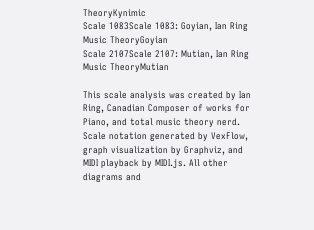TheoryKynimic
Scale 1083Scale 1083: Goyian, Ian Ring Music TheoryGoyian
Scale 2107Scale 2107: Mutian, Ian Ring Music TheoryMutian

This scale analysis was created by Ian Ring, Canadian Composer of works for Piano, and total music theory nerd. Scale notation generated by VexFlow, graph visualization by Graphviz, and MIDI playback by MIDI.js. All other diagrams and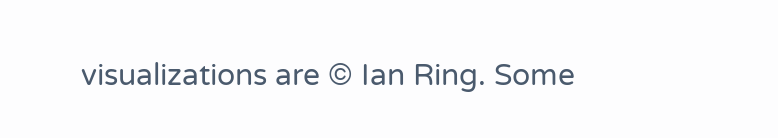visualizations are © Ian Ring. Some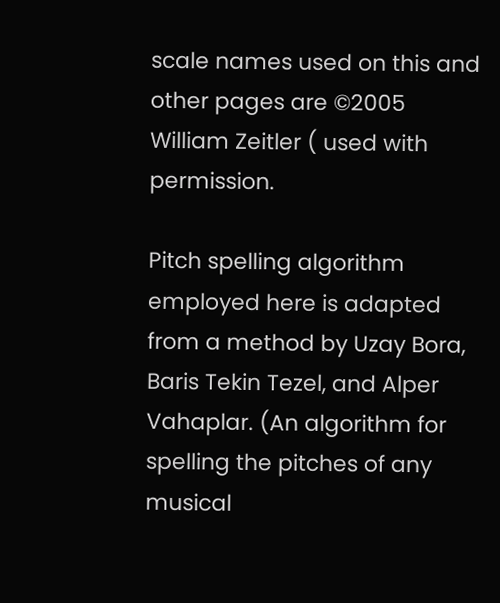scale names used on this and other pages are ©2005 William Zeitler ( used with permission.

Pitch spelling algorithm employed here is adapted from a method by Uzay Bora, Baris Tekin Tezel, and Alper Vahaplar. (An algorithm for spelling the pitches of any musical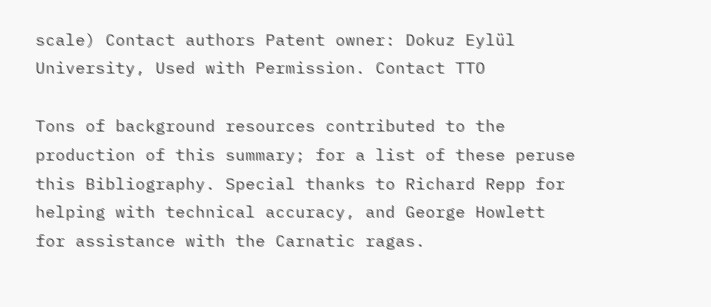scale) Contact authors Patent owner: Dokuz Eylül University, Used with Permission. Contact TTO

Tons of background resources contributed to the production of this summary; for a list of these peruse this Bibliography. Special thanks to Richard Repp for helping with technical accuracy, and George Howlett for assistance with the Carnatic ragas.